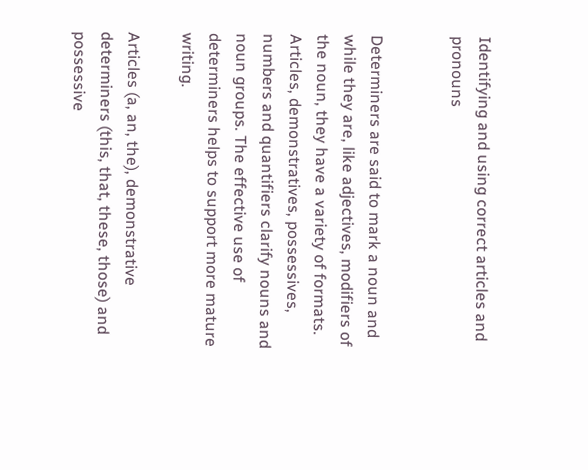Identifying and using correct articles and pronouns


Determiners are said to mark a noun and while they are, like adjectives, modifiers of the noun, they have a variety of formats. Articles, demonstratives, possessives, numbers and quantifiers clarify nouns and noun groups. The effective use of determiners helps to support more mature writing.

Articles (a, an, the), demonstrative determiners (this, that, these, those) and possessive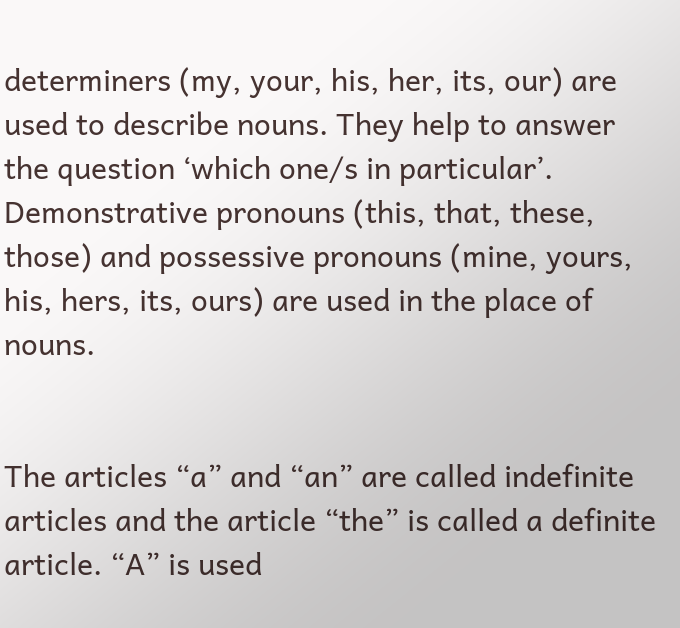determiners (my, your, his, her, its, our) are used to describe nouns. They help to answer the question ‘which one/s in particular’. Demonstrative pronouns (this, that, these, those) and possessive pronouns (mine, yours, his, hers, its, ours) are used in the place of nouns.


The articles “a” and “an” are called indefinite articles and the article “the” is called a definite article. “A” is used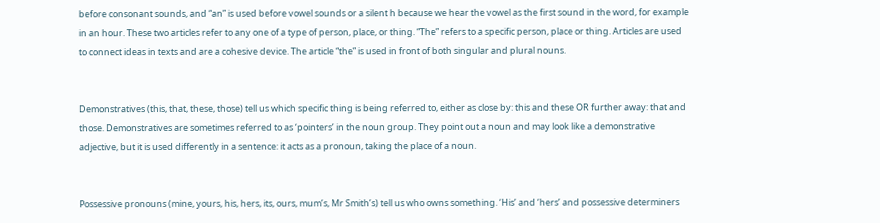before consonant sounds, and “an” is used before vowel sounds or a silent h because we hear the vowel as the first sound in the word, for example in an hour. These two articles refer to any one of a type of person, place, or thing. “The” refers to a specific person, place or thing. Articles are used to connect ideas in texts and are a cohesive device. The article “the” is used in front of both singular and plural nouns.


Demonstratives (this, that, these, those) tell us which specific thing is being referred to, either as close by: this and these OR further away: that and those. Demonstratives are sometimes referred to as ‘pointers’ in the noun group. They point out a noun and may look like a demonstrative adjective, but it is used differently in a sentence: it acts as a pronoun, taking the place of a noun.


Possessive pronouns (mine, yours, his, hers, its, ours, mum’s, Mr Smith’s) tell us who owns something. ‘His’ and ‘hers’ and possessive determiners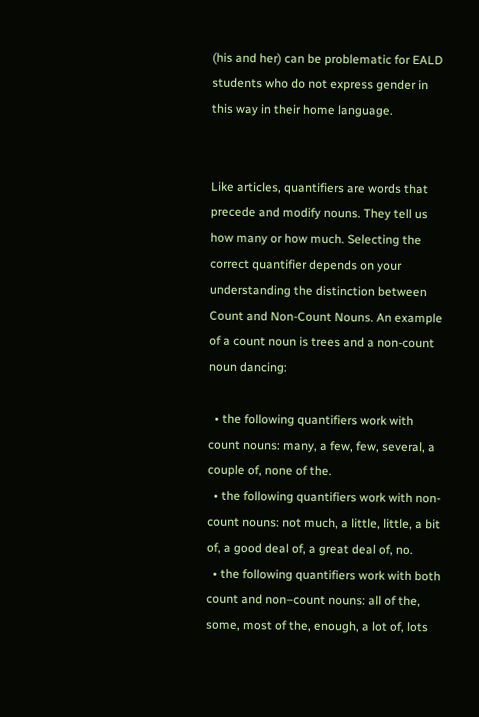(his and her) can be problematic for EALD students who do not express gender in this way in their home language.


Like articles, quantifiers are words that precede and modify nouns. They tell us how many or how much. Selecting the correct quantifier depends on your understanding the distinction between Count and Non-Count Nouns. An example of a count noun is trees and a non-count noun dancing:

  • the following quantifiers work with count nouns: many, a few, few, several, a couple of, none of the.
  • the following quantifiers work with non-count nouns: not much, a little, little, a bit of, a good deal of, a great deal of, no.
  • the following quantifiers work with both count and non–count nouns: all of the, some, most of the, enough, a lot of, lots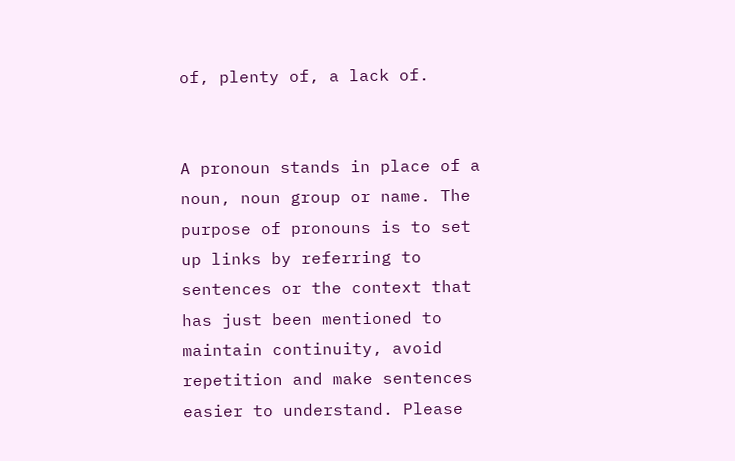of, plenty of, a lack of.


A pronoun stands in place of a noun, noun group or name. The purpose of pronouns is to set up links by referring to sentences or the context that has just been mentioned to maintain continuity, avoid repetition and make sentences easier to understand. Please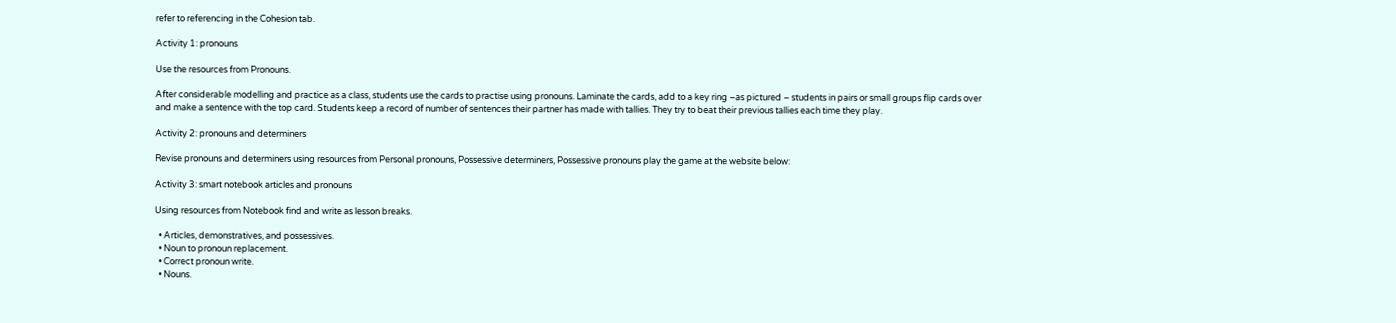refer to referencing in the Cohesion tab.

Activity 1: pronouns

Use the resources from Pronouns.

After considerable modelling and practice as a class, students use the cards to practise using pronouns. Laminate the cards, add to a key ring –as pictured – students in pairs or small groups flip cards over and make a sentence with the top card. Students keep a record of number of sentences their partner has made with tallies. They try to beat their previous tallies each time they play.

Activity 2: pronouns and determiners

Revise pronouns and determiners using resources from Personal pronouns, Possessive determiners, Possessive pronouns play the game at the website below:

Activity 3: smart notebook articles and pronouns

Using resources from Notebook find and write as lesson breaks.

  • Articles, demonstratives, and possessives.
  • Noun to pronoun replacement.
  • Correct pronoun write.
  • Nouns.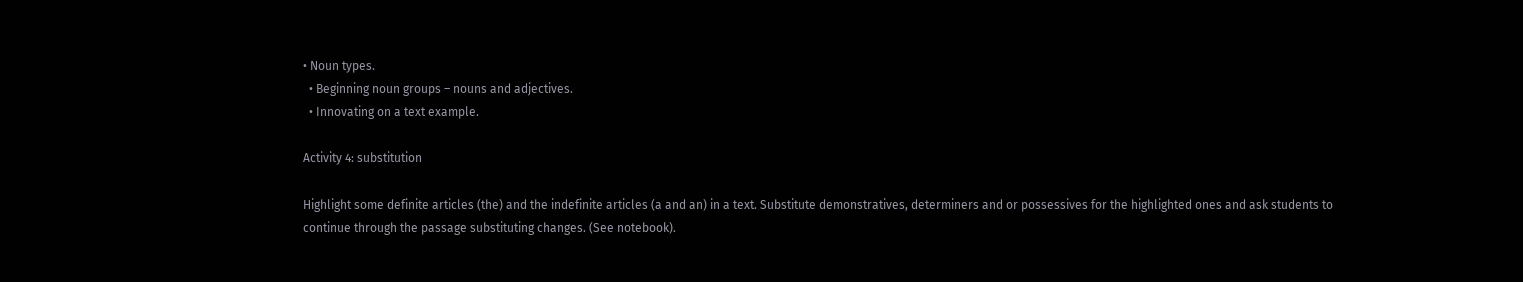• Noun types.
  • Beginning noun groups – nouns and adjectives.
  • Innovating on a text example.

Activity 4: substitution

Highlight some definite articles (the) and the indefinite articles (a and an) in a text. Substitute demonstratives, determiners and or possessives for the highlighted ones and ask students to continue through the passage substituting changes. (See notebook).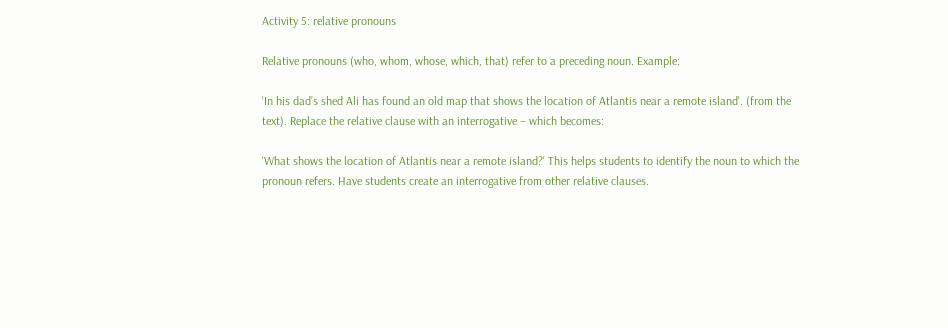Activity 5: relative pronouns

Relative pronouns (who, whom, whose, which, that) refer to a preceding noun. Example:

'In his dad’s shed Ali has found an old map that shows the location of Atlantis near a remote island'. (from the text). Replace the relative clause with an interrogative – which becomes:

'What shows the location of Atlantis near a remote island?' This helps students to identify the noun to which the pronoun refers. Have students create an interrogative from other relative clauses.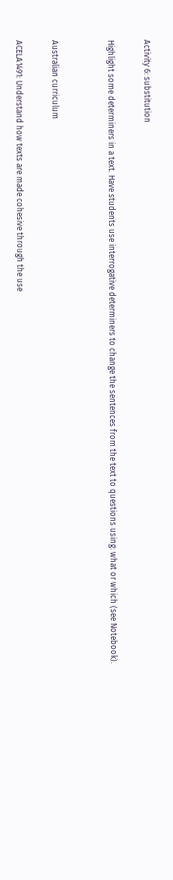Activity 6: substitution

Highlight some determiners in a text. Have students use interrogative determiners to change the sentences from the text to questions using: what or which (see Notebook).


Australian curriculum

ACELA1491: Understand how texts are made cohesive through the use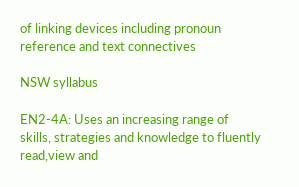of linking devices including pronoun reference and text connectives

NSW syllabus

EN2-4A: Uses an increasing range of skills, strategies and knowledge to fluently read,view and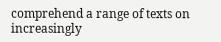comprehend a range of texts on increasingly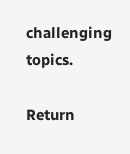challenging topics.

Return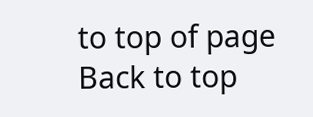to top of page Back to top